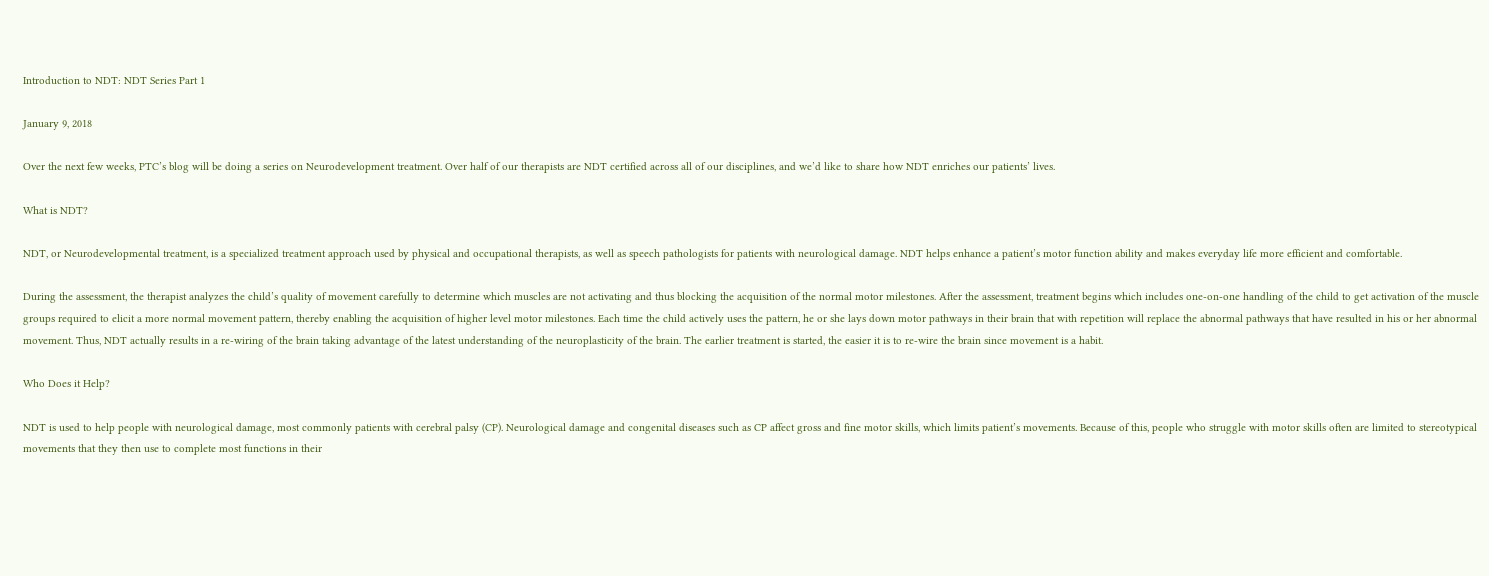Introduction to NDT: NDT Series Part 1

January 9, 2018

Over the next few weeks, PTC’s blog will be doing a series on Neurodevelopment treatment. Over half of our therapists are NDT certified across all of our disciplines, and we’d like to share how NDT enriches our patients’ lives.

What is NDT?

NDT, or Neurodevelopmental treatment, is a specialized treatment approach used by physical and occupational therapists, as well as speech pathologists for patients with neurological damage. NDT helps enhance a patient’s motor function ability and makes everyday life more efficient and comfortable.

During the assessment, the therapist analyzes the child’s quality of movement carefully to determine which muscles are not activating and thus blocking the acquisition of the normal motor milestones. After the assessment, treatment begins which includes one-on-one handling of the child to get activation of the muscle groups required to elicit a more normal movement pattern, thereby enabling the acquisition of higher level motor milestones. Each time the child actively uses the pattern, he or she lays down motor pathways in their brain that with repetition will replace the abnormal pathways that have resulted in his or her abnormal movement. Thus, NDT actually results in a re-wiring of the brain taking advantage of the latest understanding of the neuroplasticity of the brain. The earlier treatment is started, the easier it is to re-wire the brain since movement is a habit.

Who Does it Help?

NDT is used to help people with neurological damage, most commonly patients with cerebral palsy (CP). Neurological damage and congenital diseases such as CP affect gross and fine motor skills, which limits patient’s movements. Because of this, people who struggle with motor skills often are limited to stereotypical movements that they then use to complete most functions in their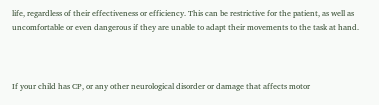life, regardless of their effectiveness or efficiency. This can be restrictive for the patient, as well as uncomfortable or even dangerous if they are unable to adapt their movements to the task at hand.



If your child has CP, or any other neurological disorder or damage that affects motor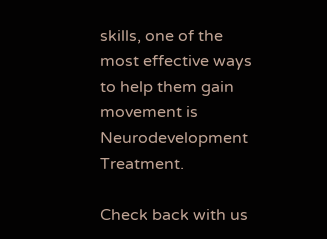skills, one of the most effective ways to help them gain movement is Neurodevelopment Treatment.

Check back with us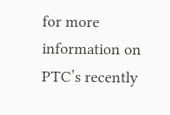for more information on PTC’s recently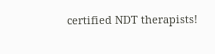certified NDT therapists!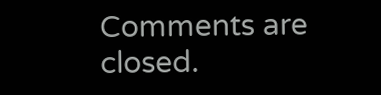Comments are closed.